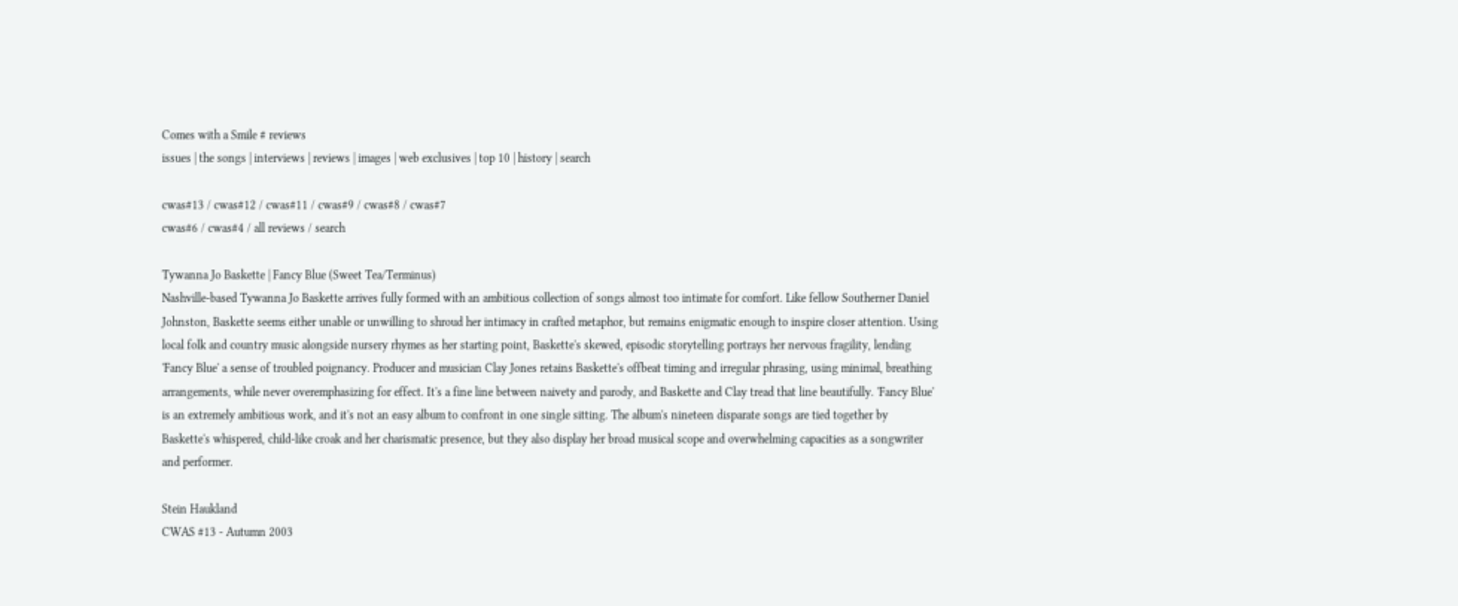Comes with a Smile # reviews
issues | the songs | interviews | reviews | images | web exclusives | top 10 | history | search

cwas#13 / cwas#12 / cwas#11 / cwas#9 / cwas#8 / cwas#7
cwas#6 / cwas#4 / all reviews / search

Tywanna Jo Baskette | Fancy Blue (Sweet Tea/Terminus)
Nashville-based Tywanna Jo Baskette arrives fully formed with an ambitious collection of songs almost too intimate for comfort. Like fellow Southerner Daniel Johnston, Baskette seems either unable or unwilling to shroud her intimacy in crafted metaphor, but remains enigmatic enough to inspire closer attention. Using local folk and country music alongside nursery rhymes as her starting point, Baskette's skewed, episodic storytelling portrays her nervous fragility, lending 'Fancy Blue' a sense of troubled poignancy. Producer and musician Clay Jones retains Baskette's offbeat timing and irregular phrasing, using minimal, breathing arrangements, while never overemphasizing for effect. It's a fine line between naivety and parody, and Baskette and Clay tread that line beautifully. 'Fancy Blue' is an extremely ambitious work, and it's not an easy album to confront in one single sitting. The album's nineteen disparate songs are tied together by Baskette's whispered, child-like croak and her charismatic presence, but they also display her broad musical scope and overwhelming capacities as a songwriter and performer.

Stein Haukland
CWAS #13 - Autumn 2003